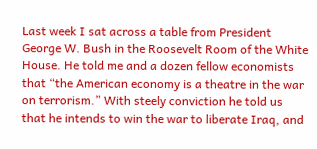Last week I sat across a table from President George W. Bush in the Roosevelt Room of the White House. He told me and a dozen fellow economists that “the American economy is a theatre in the war on terrorism.” With steely conviction he told us that he intends to win the war to liberate Iraq, and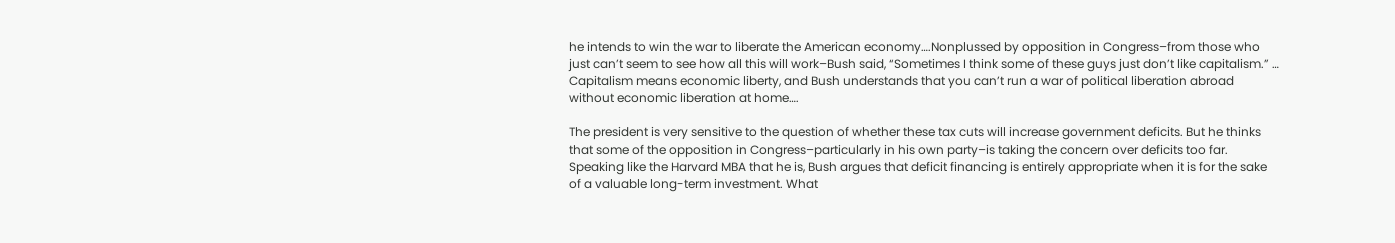he intends to win the war to liberate the American economy….Nonplussed by opposition in Congress–from those who just can’t seem to see how all this will work–Bush said, “Sometimes I think some of these guys just don’t like capitalism.” … Capitalism means economic liberty, and Bush understands that you can’t run a war of political liberation abroad without economic liberation at home….

The president is very sensitive to the question of whether these tax cuts will increase government deficits. But he thinks that some of the opposition in Congress–particularly in his own party–is taking the concern over deficits too far. Speaking like the Harvard MBA that he is, Bush argues that deficit financing is entirely appropriate when it is for the sake of a valuable long-term investment. What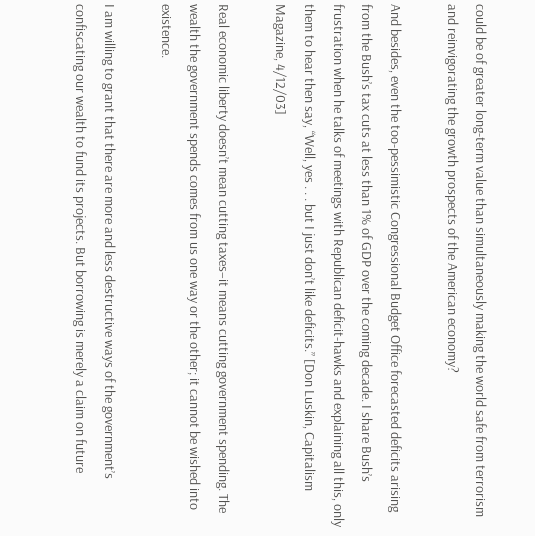could be of greater long-term value than simultaneously making the world safe from terrorism and reinvigorating the growth prospects of the American economy?

And besides, even the too-pessimistic Congressional Budget Office forecasted deficits arising from the Bush’s tax cuts at less than 1% of GDP over the coming decade. I share Bush’s frustration when he talks of meetings with Republican deficit-hawks and explaining all this, only them to hear then say, “Well, yes . . . but I just don’t like deficits.” [Don Luskin, Capitalism Magazine, 4/12/03]

Real economic liberty doesn’t mean cutting taxes–it means cutting government spending. The wealth the government spends comes from us one way or the other; it cannot be wished into existence.

I am willing to grant that there are more and less destructive ways of the government’s confiscating our wealth to fund its projects. But borrowing is merely a claim on future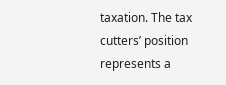taxation. The tax cutters’ position represents a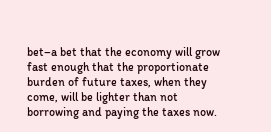bet–a bet that the economy will grow fast enough that the proportionate burden of future taxes, when they come, will be lighter than not borrowing and paying the taxes now.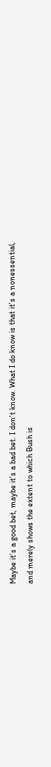Maybe it’s a good bet, maybe it’s a bad bet. I don’t know. What I do know is that it’s a nonessential, and merely shows the extent to which Bush is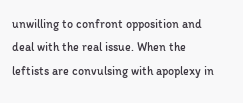unwilling to confront opposition and deal with the real issue. When the leftists are convulsing with apoplexy in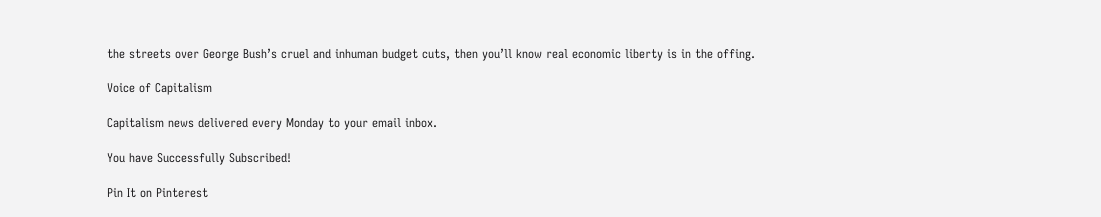the streets over George Bush’s cruel and inhuman budget cuts, then you’ll know real economic liberty is in the offing.

Voice of Capitalism

Capitalism news delivered every Monday to your email inbox.

You have Successfully Subscribed!

Pin It on Pinterest